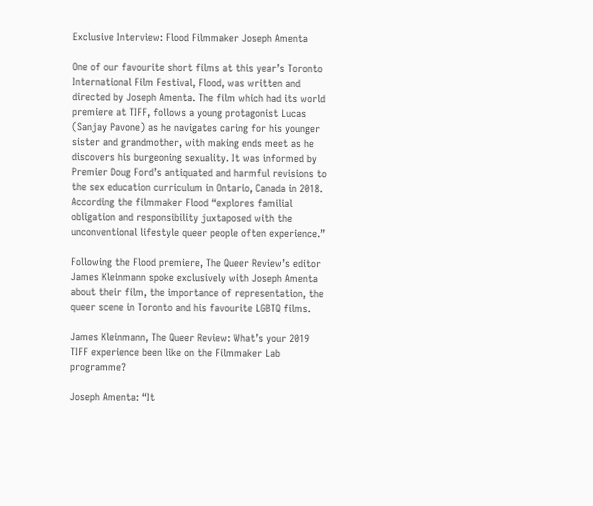Exclusive Interview: Flood Filmmaker Joseph Amenta

One of our favourite short films at this year’s Toronto International Film Festival, Flood, was written and directed by Joseph Amenta. The film which had its world premiere at TIFF, follows a young protagonist Lucas (Sanjay Pavone) as he navigates caring for his younger sister and grandmother, with making ends meet as he discovers his burgeoning sexuality. It was informed by Premier Doug Ford’s antiquated and harmful revisions to the sex education curriculum in Ontario, Canada in 2018. According the filmmaker Flood “explores familial obligation and responsibility juxtaposed with the unconventional lifestyle queer people often experience.”

Following the Flood premiere, The Queer Review’s editor James Kleinmann spoke exclusively with Joseph Amenta about their film, the importance of representation, the queer scene in Toronto and his favourite LGBTQ films.

James Kleinmann, The Queer Review: What’s your 2019 TIFF experience been like on the Filmmaker Lab programme?

Joseph Amenta: “It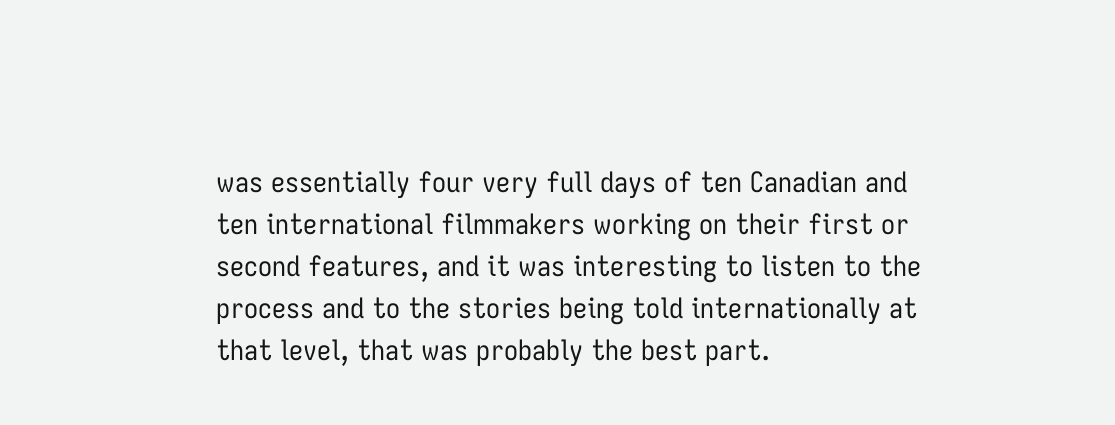was essentially four very full days of ten Canadian and ten international filmmakers working on their first or second features, and it was interesting to listen to the process and to the stories being told internationally at that level, that was probably the best part.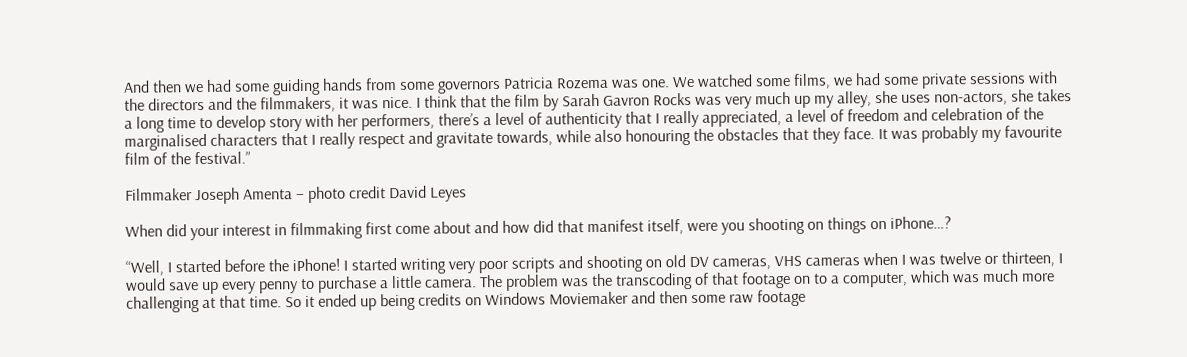And then we had some guiding hands from some governors Patricia Rozema was one. We watched some films, we had some private sessions with the directors and the filmmakers, it was nice. I think that the film by Sarah Gavron Rocks was very much up my alley, she uses non-actors, she takes a long time to develop story with her performers, there’s a level of authenticity that I really appreciated, a level of freedom and celebration of the marginalised characters that I really respect and gravitate towards, while also honouring the obstacles that they face. It was probably my favourite film of the festival.”

Filmmaker Joseph Amenta – photo credit David Leyes

When did your interest in filmmaking first come about and how did that manifest itself, were you shooting on things on iPhone…?

“Well, I started before the iPhone! I started writing very poor scripts and shooting on old DV cameras, VHS cameras when I was twelve or thirteen, I would save up every penny to purchase a little camera. The problem was the transcoding of that footage on to a computer, which was much more challenging at that time. So it ended up being credits on Windows Moviemaker and then some raw footage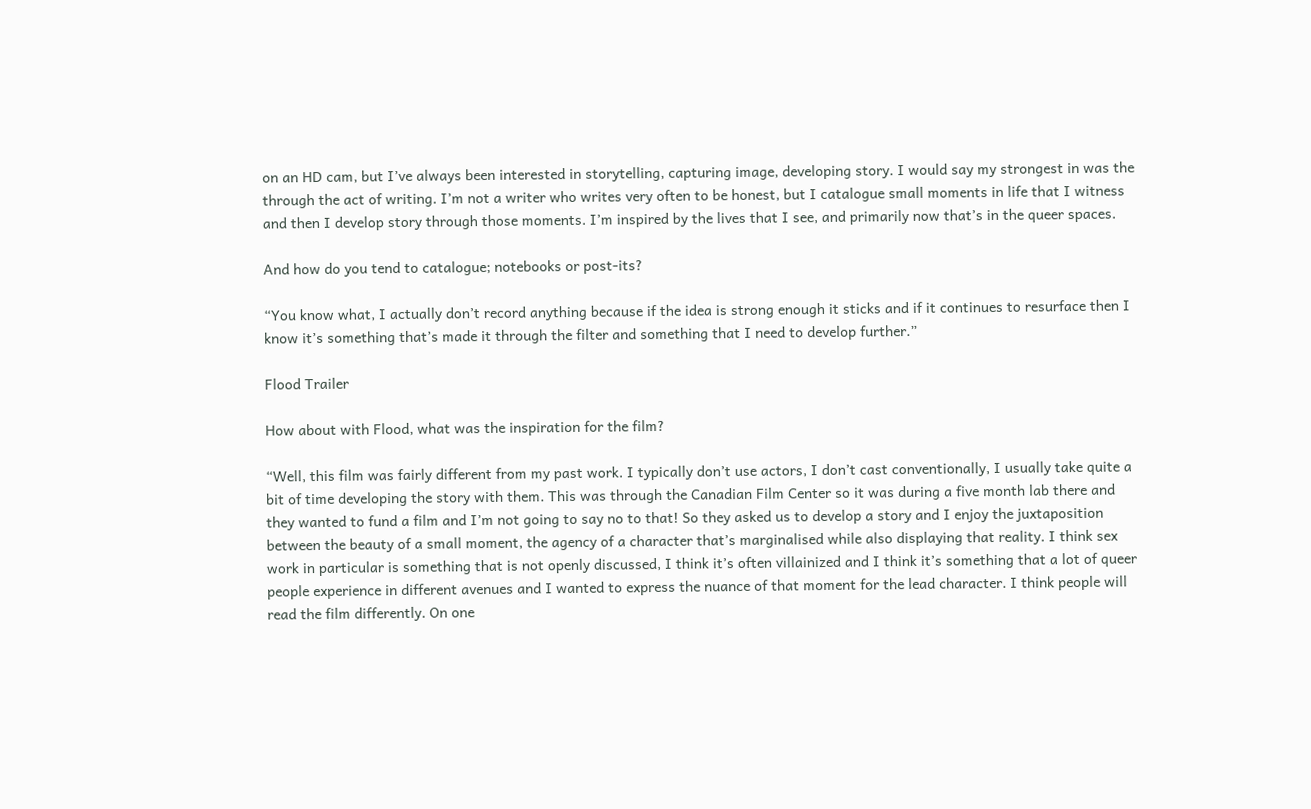on an HD cam, but I’ve always been interested in storytelling, capturing image, developing story. I would say my strongest in was the through the act of writing. I’m not a writer who writes very often to be honest, but I catalogue small moments in life that I witness and then I develop story through those moments. I’m inspired by the lives that I see, and primarily now that’s in the queer spaces.

And how do you tend to catalogue; notebooks or post-its?

“You know what, I actually don’t record anything because if the idea is strong enough it sticks and if it continues to resurface then I know it’s something that’s made it through the filter and something that I need to develop further.”

Flood Trailer

How about with Flood, what was the inspiration for the film?

“Well, this film was fairly different from my past work. I typically don’t use actors, I don’t cast conventionally, I usually take quite a bit of time developing the story with them. This was through the Canadian Film Center so it was during a five month lab there and they wanted to fund a film and I’m not going to say no to that! So they asked us to develop a story and I enjoy the juxtaposition between the beauty of a small moment, the agency of a character that’s marginalised while also displaying that reality. I think sex work in particular is something that is not openly discussed, I think it’s often villainized and I think it’s something that a lot of queer people experience in different avenues and I wanted to express the nuance of that moment for the lead character. I think people will read the film differently. On one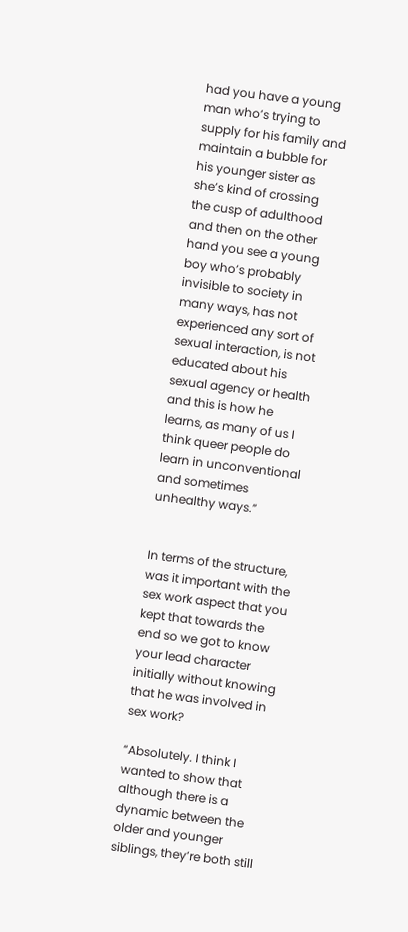had you have a young man who’s trying to supply for his family and maintain a bubble for his younger sister as she’s kind of crossing the cusp of adulthood and then on the other hand you see a young boy who’s probably invisible to society in many ways, has not experienced any sort of sexual interaction, is not educated about his sexual agency or health and this is how he learns, as many of us I think queer people do learn in unconventional and sometimes unhealthy ways.”


In terms of the structure, was it important with the sex work aspect that you kept that towards the end so we got to know your lead character initially without knowing that he was involved in sex work?

“Absolutely. I think I wanted to show that although there is a dynamic between the older and younger siblings, they’re both still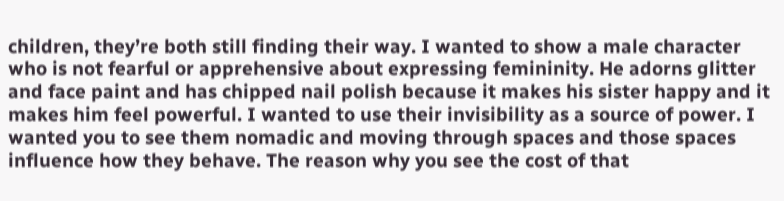children, they’re both still finding their way. I wanted to show a male character who is not fearful or apprehensive about expressing femininity. He adorns glitter and face paint and has chipped nail polish because it makes his sister happy and it makes him feel powerful. I wanted to use their invisibility as a source of power. I wanted you to see them nomadic and moving through spaces and those spaces influence how they behave. The reason why you see the cost of that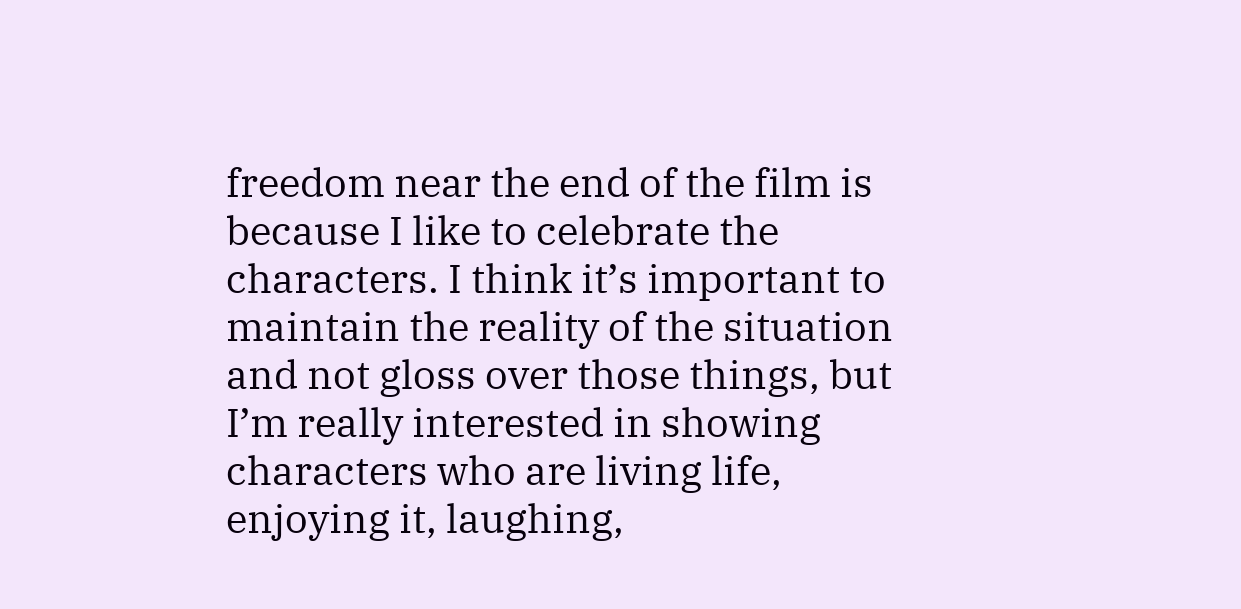freedom near the end of the film is because I like to celebrate the characters. I think it’s important to maintain the reality of the situation and not gloss over those things, but I’m really interested in showing characters who are living life, enjoying it, laughing,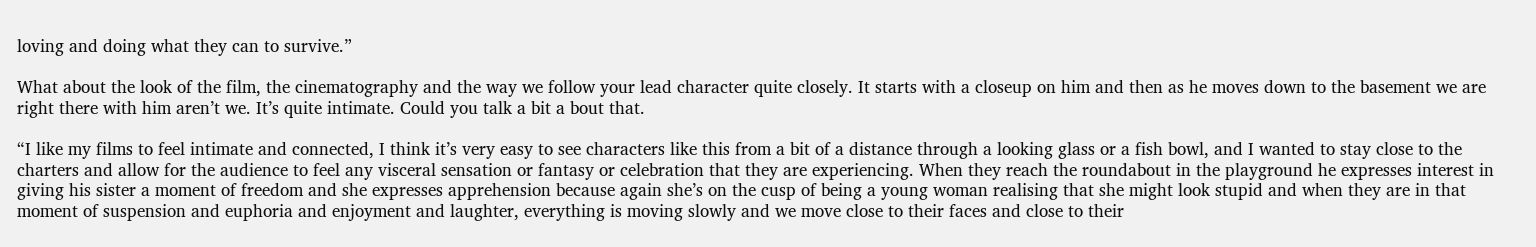loving and doing what they can to survive.”

What about the look of the film, the cinematography and the way we follow your lead character quite closely. It starts with a closeup on him and then as he moves down to the basement we are right there with him aren’t we. It’s quite intimate. Could you talk a bit a bout that.

“I like my films to feel intimate and connected, I think it’s very easy to see characters like this from a bit of a distance through a looking glass or a fish bowl, and I wanted to stay close to the charters and allow for the audience to feel any visceral sensation or fantasy or celebration that they are experiencing. When they reach the roundabout in the playground he expresses interest in giving his sister a moment of freedom and she expresses apprehension because again she’s on the cusp of being a young woman realising that she might look stupid and when they are in that moment of suspension and euphoria and enjoyment and laughter, everything is moving slowly and we move close to their faces and close to their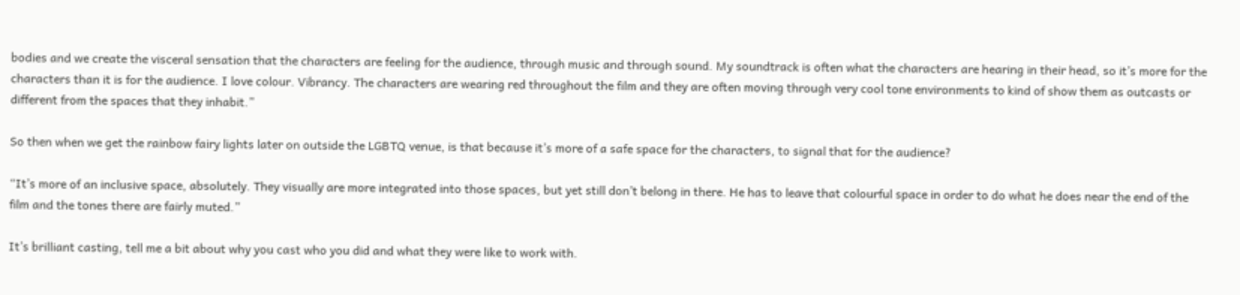bodies and we create the visceral sensation that the characters are feeling for the audience, through music and through sound. My soundtrack is often what the characters are hearing in their head, so it’s more for the characters than it is for the audience. I love colour. Vibrancy. The characters are wearing red throughout the film and they are often moving through very cool tone environments to kind of show them as outcasts or different from the spaces that they inhabit.”

So then when we get the rainbow fairy lights later on outside the LGBTQ venue, is that because it’s more of a safe space for the characters, to signal that for the audience?

“It’s more of an inclusive space, absolutely. They visually are more integrated into those spaces, but yet still don’t belong in there. He has to leave that colourful space in order to do what he does near the end of the film and the tones there are fairly muted.”

It’s brilliant casting, tell me a bit about why you cast who you did and what they were like to work with.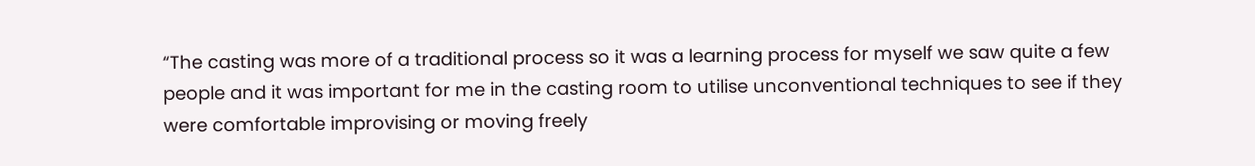“The casting was more of a traditional process so it was a learning process for myself we saw quite a few people and it was important for me in the casting room to utilise unconventional techniques to see if they were comfortable improvising or moving freely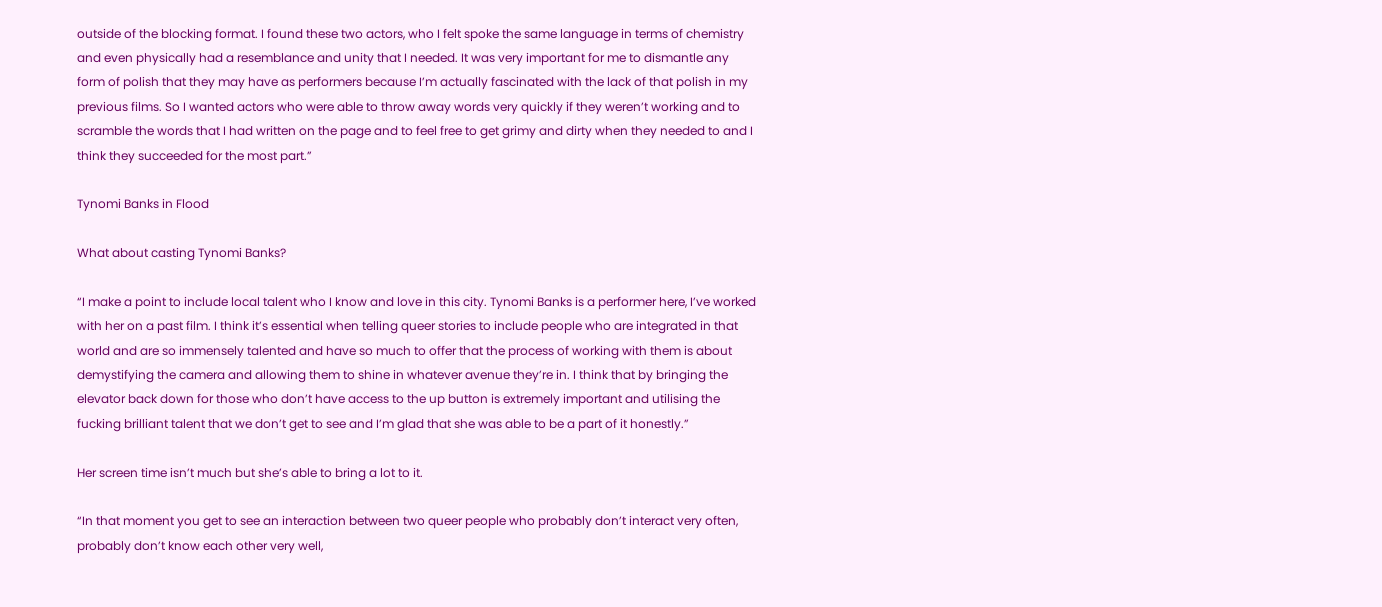outside of the blocking format. I found these two actors, who I felt spoke the same language in terms of chemistry and even physically had a resemblance and unity that I needed. It was very important for me to dismantle any form of polish that they may have as performers because I’m actually fascinated with the lack of that polish in my previous films. So I wanted actors who were able to throw away words very quickly if they weren’t working and to scramble the words that I had written on the page and to feel free to get grimy and dirty when they needed to and I think they succeeded for the most part.”

Tynomi Banks in Flood

What about casting Tynomi Banks?

“I make a point to include local talent who I know and love in this city. Tynomi Banks is a performer here, I’ve worked with her on a past film. I think it’s essential when telling queer stories to include people who are integrated in that world and are so immensely talented and have so much to offer that the process of working with them is about demystifying the camera and allowing them to shine in whatever avenue they’re in. I think that by bringing the elevator back down for those who don’t have access to the up button is extremely important and utilising the fucking brilliant talent that we don’t get to see and I’m glad that she was able to be a part of it honestly.”

Her screen time isn’t much but she’s able to bring a lot to it.

“In that moment you get to see an interaction between two queer people who probably don’t interact very often, probably don’t know each other very well,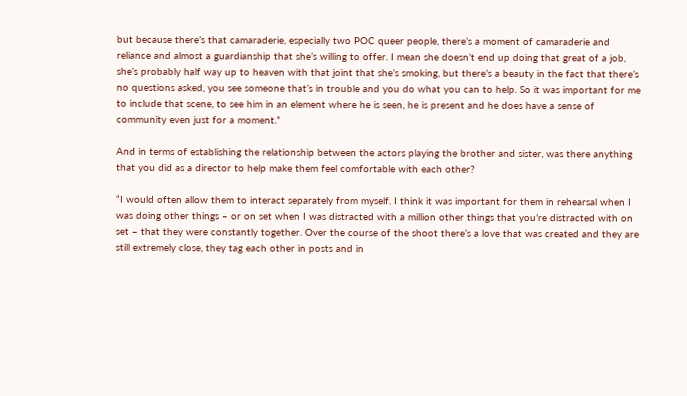but because there’s that camaraderie, especially two POC queer people, there’s a moment of camaraderie and reliance and almost a guardianship that she’s willing to offer. I mean she doesn’t end up doing that great of a job, she’s probably half way up to heaven with that joint that she’s smoking, but there’s a beauty in the fact that there’s no questions asked, you see someone that’s in trouble and you do what you can to help. So it was important for me to include that scene, to see him in an element where he is seen, he is present and he does have a sense of community even just for a moment.”

And in terms of establishing the relationship between the actors playing the brother and sister, was there anything that you did as a director to help make them feel comfortable with each other?

“I would often allow them to interact separately from myself. I think it was important for them in rehearsal when I was doing other things – or on set when I was distracted with a million other things that you’re distracted with on set – that they were constantly together. Over the course of the shoot there’s a love that was created and they are still extremely close, they tag each other in posts and in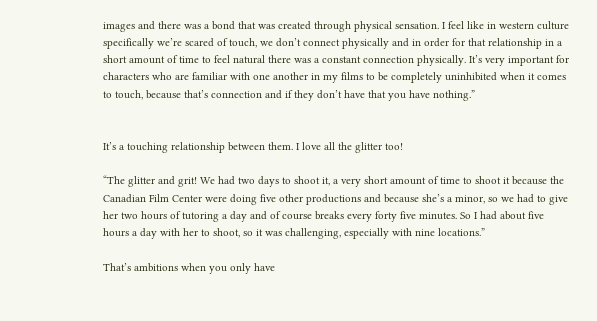images and there was a bond that was created through physical sensation. I feel like in western culture specifically we’re scared of touch, we don’t connect physically and in order for that relationship in a short amount of time to feel natural there was a constant connection physically. It’s very important for characters who are familiar with one another in my films to be completely uninhibited when it comes to touch, because that’s connection and if they don’t have that you have nothing.”


It’s a touching relationship between them. I love all the glitter too!

“The glitter and grit! We had two days to shoot it, a very short amount of time to shoot it because the Canadian Film Center were doing five other productions and because she’s a minor, so we had to give her two hours of tutoring a day and of course breaks every forty five minutes. So I had about five hours a day with her to shoot, so it was challenging, especially with nine locations.”

That’s ambitions when you only have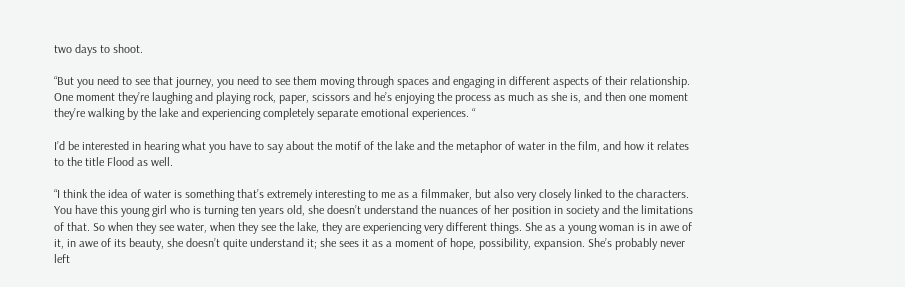two days to shoot.

“But you need to see that journey, you need to see them moving through spaces and engaging in different aspects of their relationship. One moment they’re laughing and playing rock, paper, scissors and he’s enjoying the process as much as she is, and then one moment they’re walking by the lake and experiencing completely separate emotional experiences. “

I’d be interested in hearing what you have to say about the motif of the lake and the metaphor of water in the film, and how it relates to the title Flood as well.

“I think the idea of water is something that’s extremely interesting to me as a filmmaker, but also very closely linked to the characters. You have this young girl who is turning ten years old, she doesn’t understand the nuances of her position in society and the limitations of that. So when they see water, when they see the lake, they are experiencing very different things. She as a young woman is in awe of it, in awe of its beauty, she doesn’t quite understand it; she sees it as a moment of hope, possibility, expansion. She’s probably never left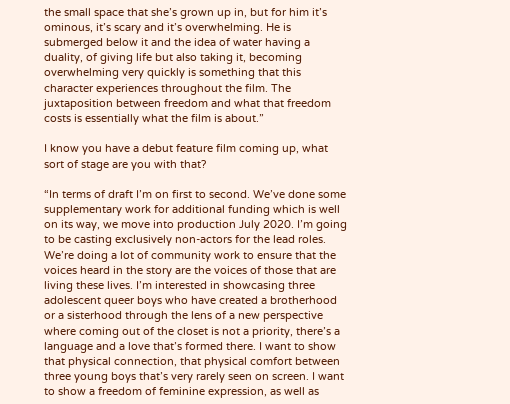the small space that she’s grown up in, but for him it’s ominous, it’s scary and it’s overwhelming. He is submerged below it and the idea of water having a duality, of giving life but also taking it, becoming overwhelming very quickly is something that this character experiences throughout the film. The juxtaposition between freedom and what that freedom costs is essentially what the film is about.”

I know you have a debut feature film coming up, what sort of stage are you with that?

“In terms of draft I’m on first to second. We’ve done some supplementary work for additional funding which is well on its way, we move into production July 2020. I’m going to be casting exclusively non-actors for the lead roles. We’re doing a lot of community work to ensure that the voices heard in the story are the voices of those that are living these lives. I’m interested in showcasing three adolescent queer boys who have created a brotherhood or a sisterhood through the lens of a new perspective where coming out of the closet is not a priority, there’s a language and a love that’s formed there. I want to show that physical connection, that physical comfort between three young boys that’s very rarely seen on screen. I want to show a freedom of feminine expression, as well as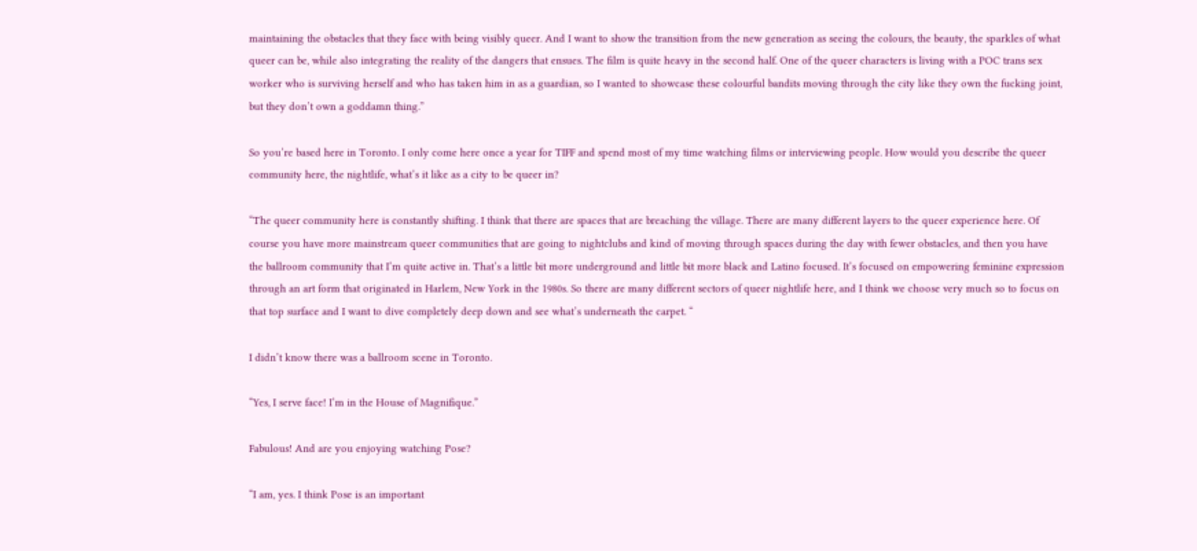maintaining the obstacles that they face with being visibly queer. And I want to show the transition from the new generation as seeing the colours, the beauty, the sparkles of what queer can be, while also integrating the reality of the dangers that ensues. The film is quite heavy in the second half. One of the queer characters is living with a POC trans sex worker who is surviving herself and who has taken him in as a guardian, so I wanted to showcase these colourful bandits moving through the city like they own the fucking joint, but they don’t own a goddamn thing.”

So you’re based here in Toronto. I only come here once a year for TIFF and spend most of my time watching films or interviewing people. How would you describe the queer community here, the nightlife, what’s it like as a city to be queer in?

“The queer community here is constantly shifting. I think that there are spaces that are breaching the village. There are many different layers to the queer experience here. Of course you have more mainstream queer communities that are going to nightclubs and kind of moving through spaces during the day with fewer obstacles, and then you have the ballroom community that I’m quite active in. That’s a little bit more underground and little bit more black and Latino focused. It’s focused on empowering feminine expression through an art form that originated in Harlem, New York in the 1980s. So there are many different sectors of queer nightlife here, and I think we choose very much so to focus on that top surface and I want to dive completely deep down and see what’s underneath the carpet. “

I didn’t know there was a ballroom scene in Toronto.

“Yes, I serve face! I’m in the House of Magnifique.”

Fabulous! And are you enjoying watching Pose?

“I am, yes. I think Pose is an important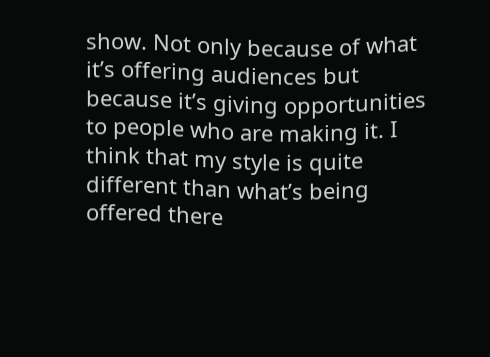show. Not only because of what it’s offering audiences but because it’s giving opportunities to people who are making it. I think that my style is quite different than what’s being offered there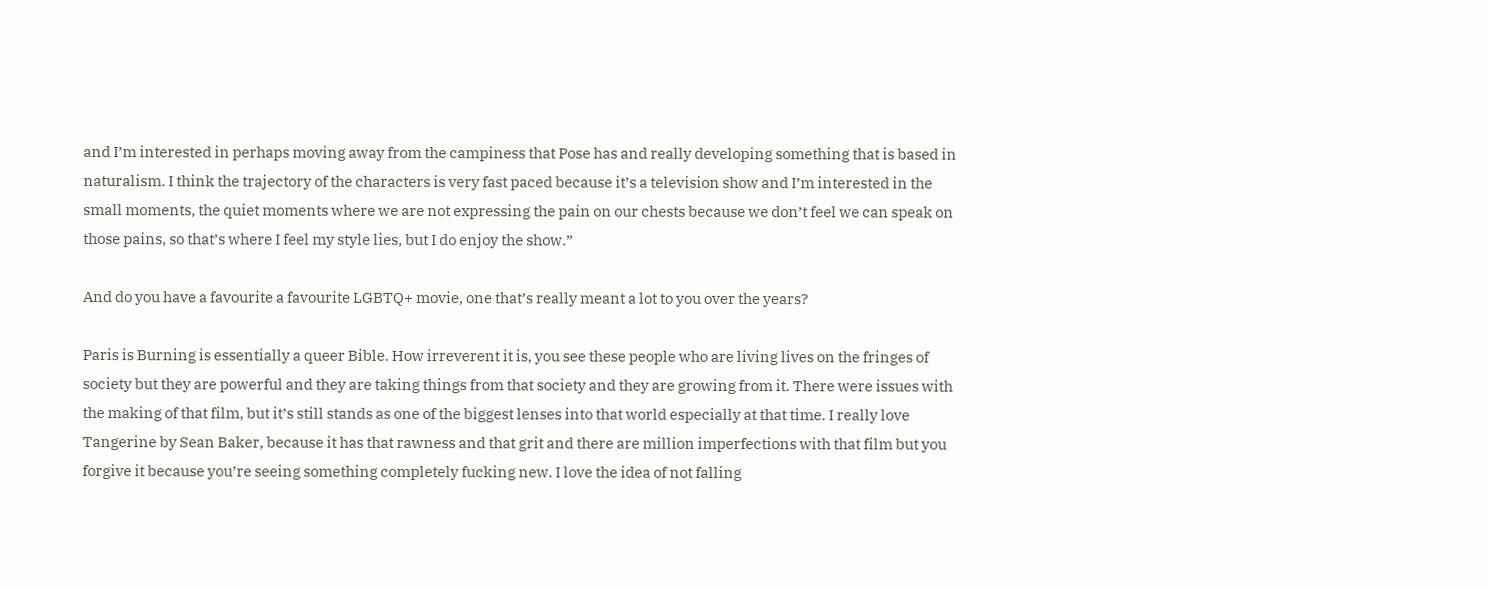and I’m interested in perhaps moving away from the campiness that Pose has and really developing something that is based in naturalism. I think the trajectory of the characters is very fast paced because it’s a television show and I’m interested in the small moments, the quiet moments where we are not expressing the pain on our chests because we don’t feel we can speak on those pains, so that’s where I feel my style lies, but I do enjoy the show.”

And do you have a favourite a favourite LGBTQ+ movie, one that’s really meant a lot to you over the years?

Paris is Burning is essentially a queer Bible. How irreverent it is, you see these people who are living lives on the fringes of society but they are powerful and they are taking things from that society and they are growing from it. There were issues with the making of that film, but it’s still stands as one of the biggest lenses into that world especially at that time. I really love Tangerine by Sean Baker, because it has that rawness and that grit and there are million imperfections with that film but you forgive it because you’re seeing something completely fucking new. I love the idea of not falling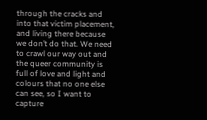through the cracks and into that victim placement, and living there because we don’t do that. We need to crawl our way out and the queer community is full of love and light and colours that no one else can see, so I want to capture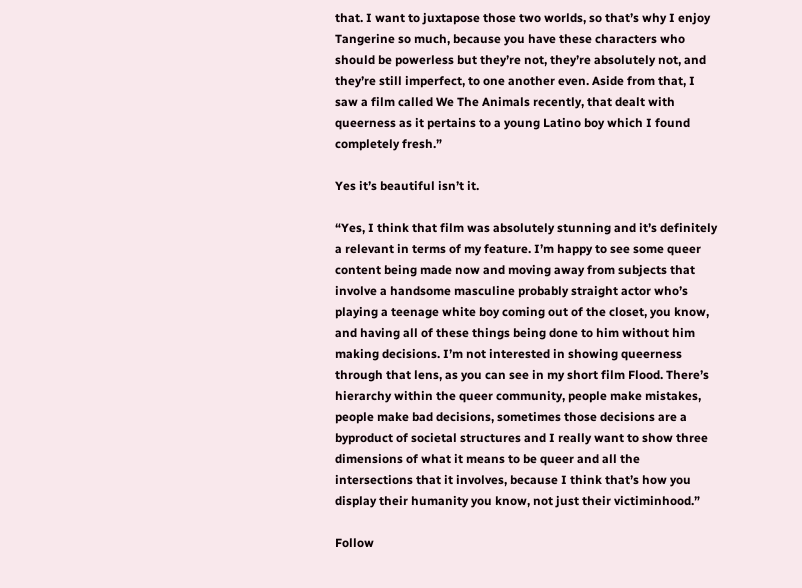that. I want to juxtapose those two worlds, so that’s why I enjoy Tangerine so much, because you have these characters who should be powerless but they’re not, they’re absolutely not, and they’re still imperfect, to one another even. Aside from that, I saw a film called We The Animals recently, that dealt with queerness as it pertains to a young Latino boy which I found completely fresh.”

Yes it’s beautiful isn’t it.

“Yes, I think that film was absolutely stunning and it’s definitely a relevant in terms of my feature. I’m happy to see some queer content being made now and moving away from subjects that involve a handsome masculine probably straight actor who’s playing a teenage white boy coming out of the closet, you know, and having all of these things being done to him without him making decisions. I’m not interested in showing queerness through that lens, as you can see in my short film Flood. There’s hierarchy within the queer community, people make mistakes, people make bad decisions, sometimes those decisions are a byproduct of societal structures and I really want to show three dimensions of what it means to be queer and all the intersections that it involves, because I think that’s how you display their humanity you know, not just their victiminhood.”

Follow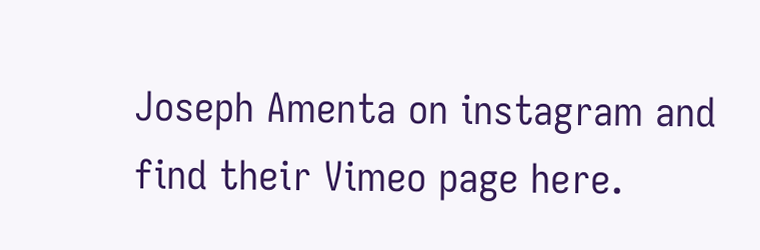Joseph Amenta on instagram and find their Vimeo page here.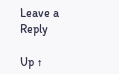Leave a Reply

Up ↑